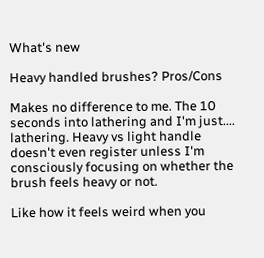What's new

Heavy handled brushes? Pros/Cons

Makes no difference to me. The 10 seconds into lathering and I'm just.... lathering. Heavy vs light handle doesn't even register unless I'm consciously focusing on whether the brush feels heavy or not.

Like how it feels weird when you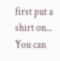first put a shirt on... You can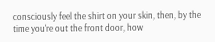consciously feel the shirt on your skin, then, by the time you're out the front door, how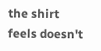the shirt feels doesn't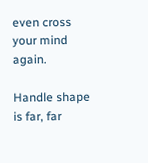even cross your mind again.

Handle shape is far, far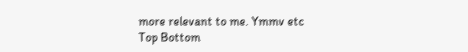more relevant to me. Ymmv etc
Top Bottom